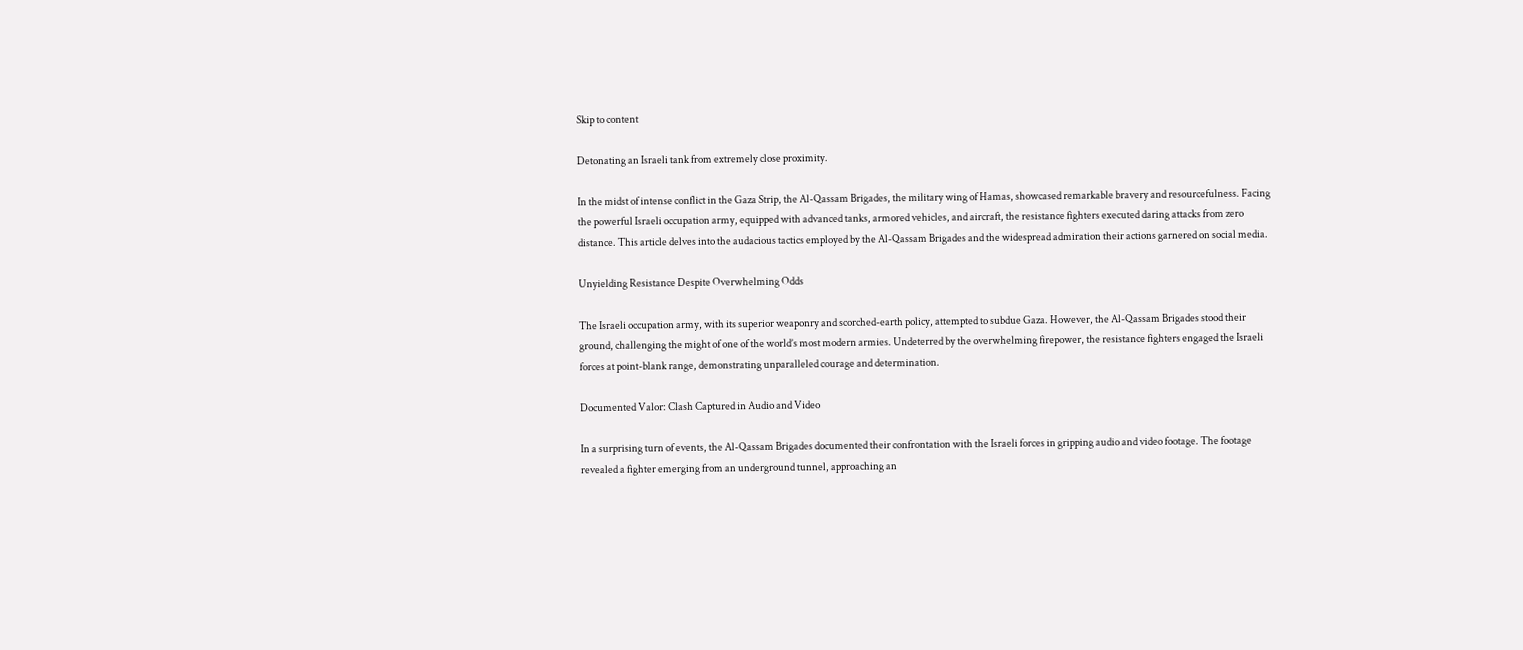Skip to content

Detonating an Israeli tank from extremely close proximity.

In the midst of intense conflict in the Gaza Strip, the Al-Qassam Brigades, the military wing of Hamas, showcased remarkable bravery and resourcefulness. Facing the powerful Israeli occupation army, equipped with advanced tanks, armored vehicles, and aircraft, the resistance fighters executed daring attacks from zero distance. This article delves into the audacious tactics employed by the Al-Qassam Brigades and the widespread admiration their actions garnered on social media.

Unyielding Resistance Despite Overwhelming Odds

The Israeli occupation army, with its superior weaponry and scorched-earth policy, attempted to subdue Gaza. However, the Al-Qassam Brigades stood their ground, challenging the might of one of the world’s most modern armies. Undeterred by the overwhelming firepower, the resistance fighters engaged the Israeli forces at point-blank range, demonstrating unparalleled courage and determination.

Documented Valor: Clash Captured in Audio and Video

In a surprising turn of events, the Al-Qassam Brigades documented their confrontation with the Israeli forces in gripping audio and video footage. The footage revealed a fighter emerging from an underground tunnel, approaching an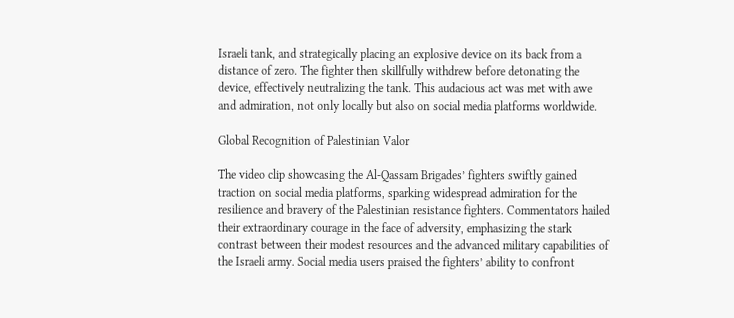Israeli tank, and strategically placing an explosive device on its back from a distance of zero. The fighter then skillfully withdrew before detonating the device, effectively neutralizing the tank. This audacious act was met with awe and admiration, not only locally but also on social media platforms worldwide.

Global Recognition of Palestinian Valor

The video clip showcasing the Al-Qassam Brigades’ fighters swiftly gained traction on social media platforms, sparking widespread admiration for the resilience and bravery of the Palestinian resistance fighters. Commentators hailed their extraordinary courage in the face of adversity, emphasizing the stark contrast between their modest resources and the advanced military capabilities of the Israeli army. Social media users praised the fighters’ ability to confront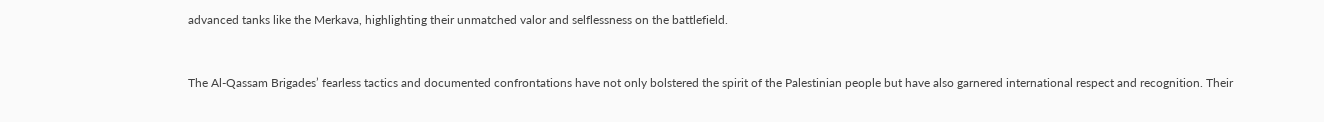advanced tanks like the Merkava, highlighting their unmatched valor and selflessness on the battlefield.


The Al-Qassam Brigades’ fearless tactics and documented confrontations have not only bolstered the spirit of the Palestinian people but have also garnered international respect and recognition. Their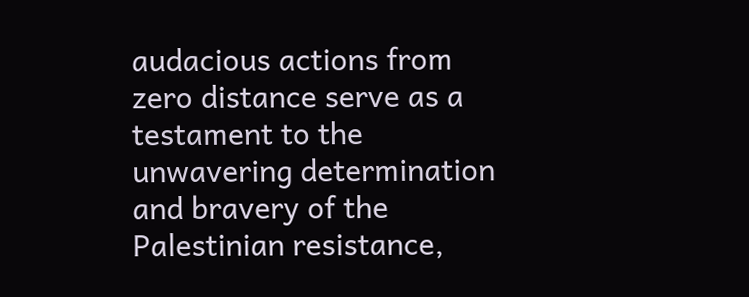audacious actions from zero distance serve as a testament to the unwavering determination and bravery of the Palestinian resistance,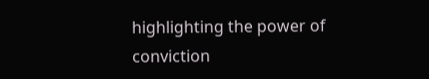highlighting the power of conviction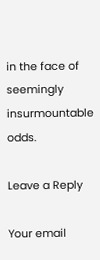in the face of seemingly insurmountable odds.

Leave a Reply

Your email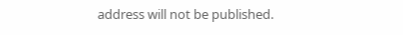address will not be published.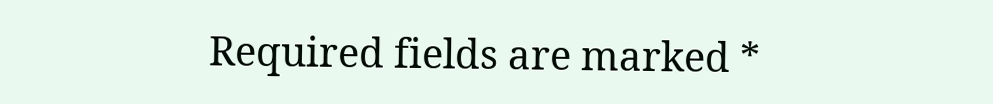Required fields are marked *